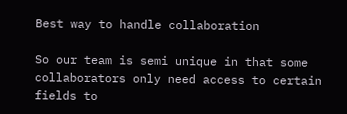Best way to handle collaboration

So our team is semi unique in that some collaborators only need access to certain fields to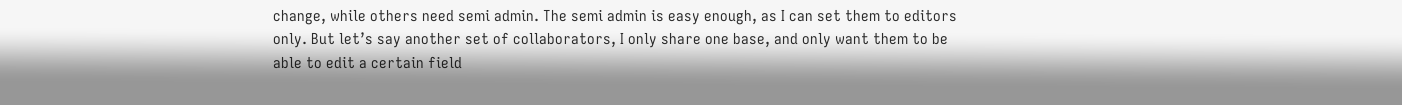change, while others need semi admin. The semi admin is easy enough, as I can set them to editors only. But let’s say another set of collaborators, I only share one base, and only want them to be able to edit a certain field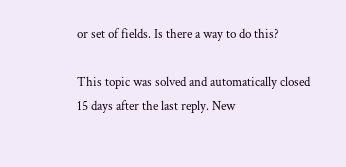or set of fields. Is there a way to do this?

This topic was solved and automatically closed 15 days after the last reply. New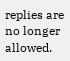replies are no longer allowed.